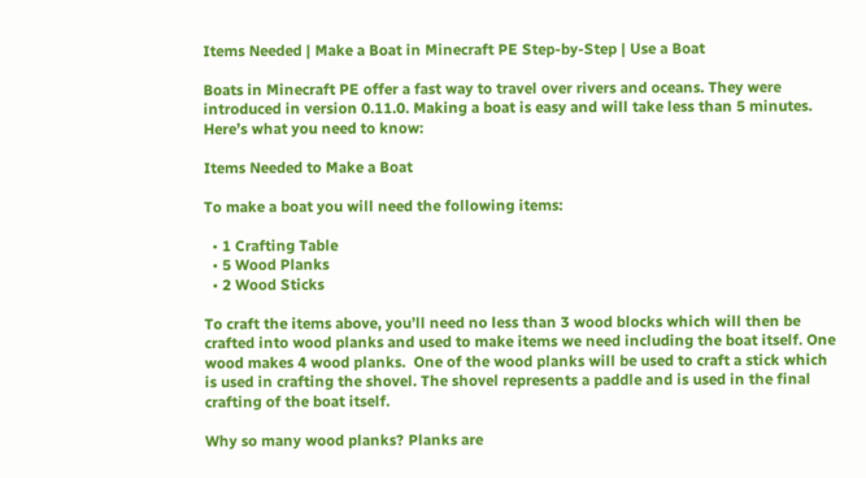Items Needed | Make a Boat in Minecraft PE Step-by-Step | Use a Boat

Boats in Minecraft PE offer a fast way to travel over rivers and oceans. They were introduced in version 0.11.0. Making a boat is easy and will take less than 5 minutes. Here’s what you need to know:

Items Needed to Make a Boat

To make a boat you will need the following items:

  • 1 Crafting Table
  • 5 Wood Planks
  • 2 Wood Sticks

To craft the items above, you’ll need no less than 3 wood blocks which will then be crafted into wood planks and used to make items we need including the boat itself. One wood makes 4 wood planks.  One of the wood planks will be used to craft a stick which is used in crafting the shovel. The shovel represents a paddle and is used in the final crafting of the boat itself.

Why so many wood planks? Planks are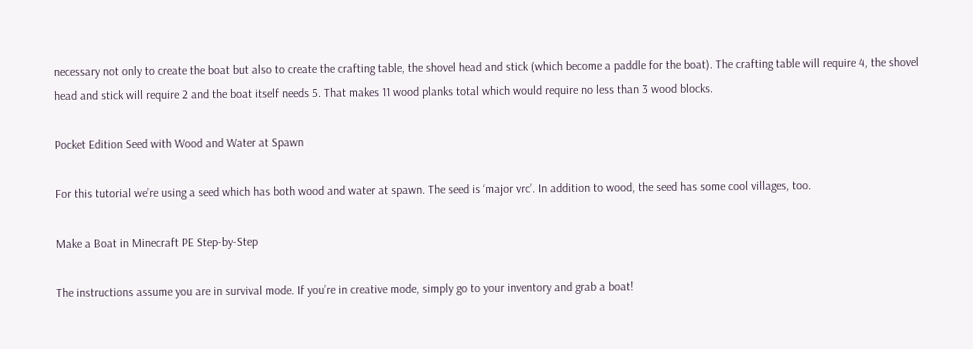necessary not only to create the boat but also to create the crafting table, the shovel head and stick (which become a paddle for the boat). The crafting table will require 4, the shovel head and stick will require 2 and the boat itself needs 5. That makes 11 wood planks total which would require no less than 3 wood blocks.

Pocket Edition Seed with Wood and Water at Spawn

For this tutorial we’re using a seed which has both wood and water at spawn. The seed is ‘major vrc’. In addition to wood, the seed has some cool villages, too.

Make a Boat in Minecraft PE Step-by-Step

The instructions assume you are in survival mode. If you’re in creative mode, simply go to your inventory and grab a boat!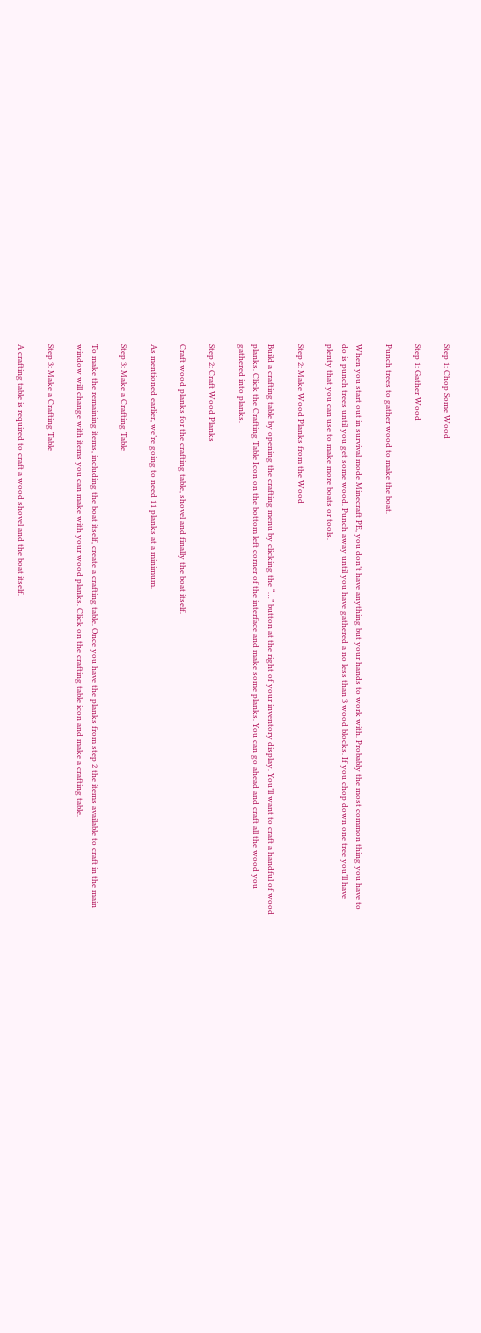Step 1: Chop Some Wood

Step 1: Gather Wood

Punch trees to gather wood to make the boat.

When you start out in survival mode Minecraft PE, you don’t have anything but your hands to work with. Probably the most common thing you have to do is punch trees until you get some wood. Punch away until you have gathered a no less than 3 wood blocks. If you chop down one tree you’ll have plenty that you can use to make more boats or tools.

Step 2: Make Wood Planks from the Wood

Build a crafting table by opening the crafting menu by clicking the “…” button at the right of your inventory display. You’ll want to craft a handful of wood planks. Click the Crafting Table Icon on the bottom left corner of the interface and make some planks. You can go ahead and craft all the wood you gathered into planks.

Step 2: Craft Wood Planks

Craft wood planks for the crafting table, shovel and finally the boat itself.

As mentioned earlier, we’re going to need 11 planks at a minimum.

Step 3: Make a Crafting Table

To make the remaining items, including the boat itself, create a crafting table. Once you have the planks from step 2 the items available to craft in the main window will change with items you can make with your wood planks. Click on the crafting table icon and make a crafting table.

Step 3: Make a Crafting Table

A crafting table is required to craft a wood shovel and the boat itself.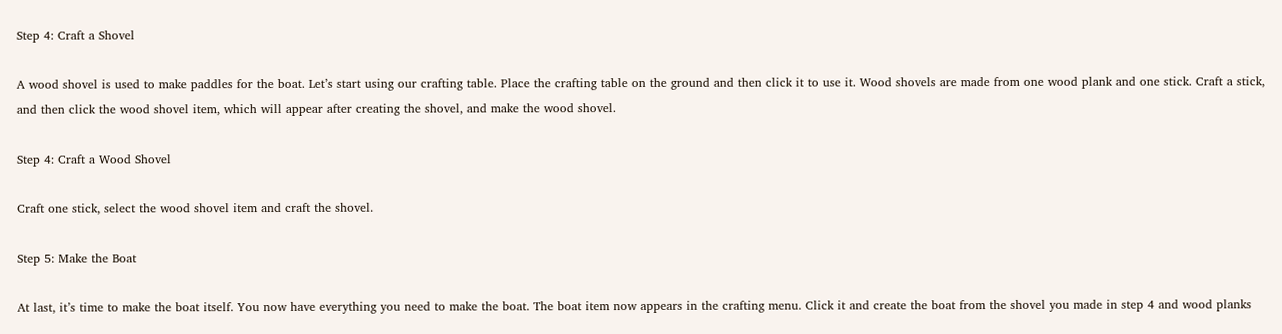Step 4: Craft a Shovel

A wood shovel is used to make paddles for the boat. Let’s start using our crafting table. Place the crafting table on the ground and then click it to use it. Wood shovels are made from one wood plank and one stick. Craft a stick, and then click the wood shovel item, which will appear after creating the shovel, and make the wood shovel.

Step 4: Craft a Wood Shovel

Craft one stick, select the wood shovel item and craft the shovel.

Step 5: Make the Boat

At last, it’s time to make the boat itself. You now have everything you need to make the boat. The boat item now appears in the crafting menu. Click it and create the boat from the shovel you made in step 4 and wood planks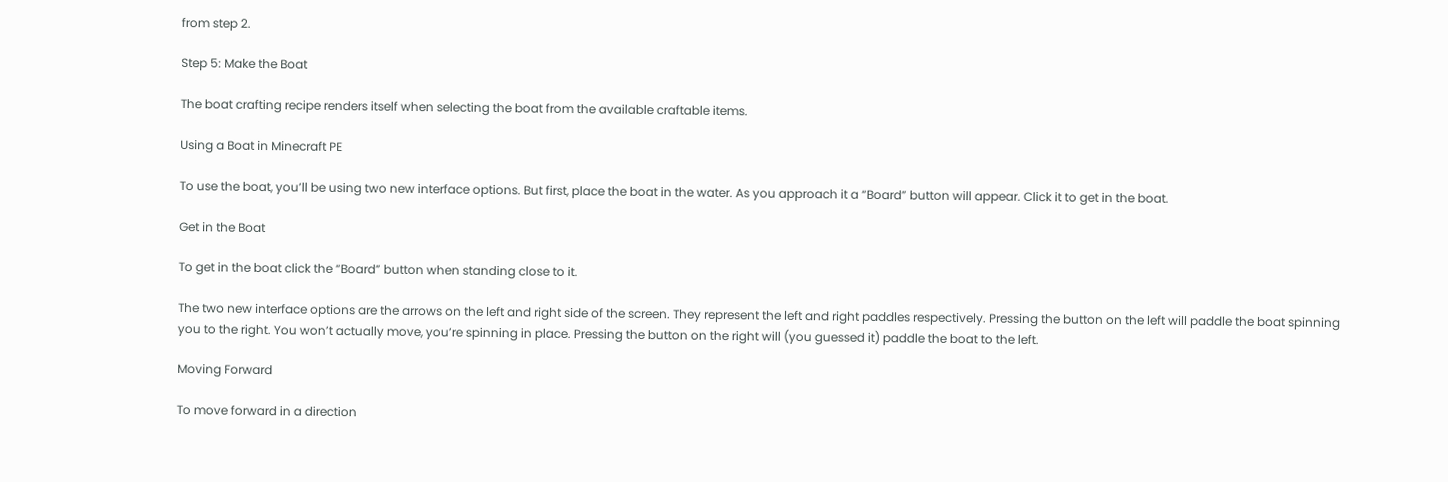from step 2.

Step 5: Make the Boat

The boat crafting recipe renders itself when selecting the boat from the available craftable items.

Using a Boat in Minecraft PE

To use the boat, you’ll be using two new interface options. But first, place the boat in the water. As you approach it a “Board” button will appear. Click it to get in the boat.

Get in the Boat

To get in the boat click the “Board” button when standing close to it.

The two new interface options are the arrows on the left and right side of the screen. They represent the left and right paddles respectively. Pressing the button on the left will paddle the boat spinning you to the right. You won’t actually move, you’re spinning in place. Pressing the button on the right will (you guessed it) paddle the boat to the left.

Moving Forward

To move forward in a direction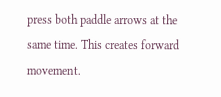press both paddle arrows at the same time. This creates forward movement.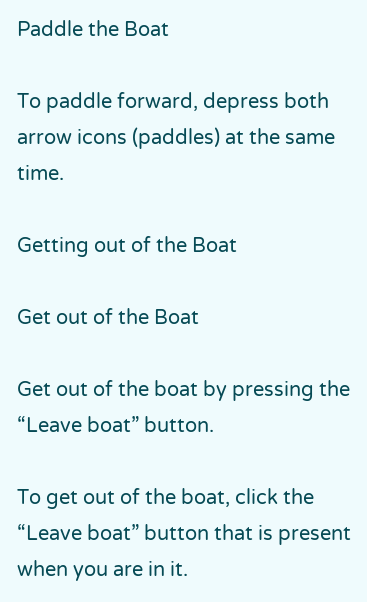Paddle the Boat

To paddle forward, depress both arrow icons (paddles) at the same time.

Getting out of the Boat

Get out of the Boat

Get out of the boat by pressing the “Leave boat” button.

To get out of the boat, click the “Leave boat” button that is present when you are in it.